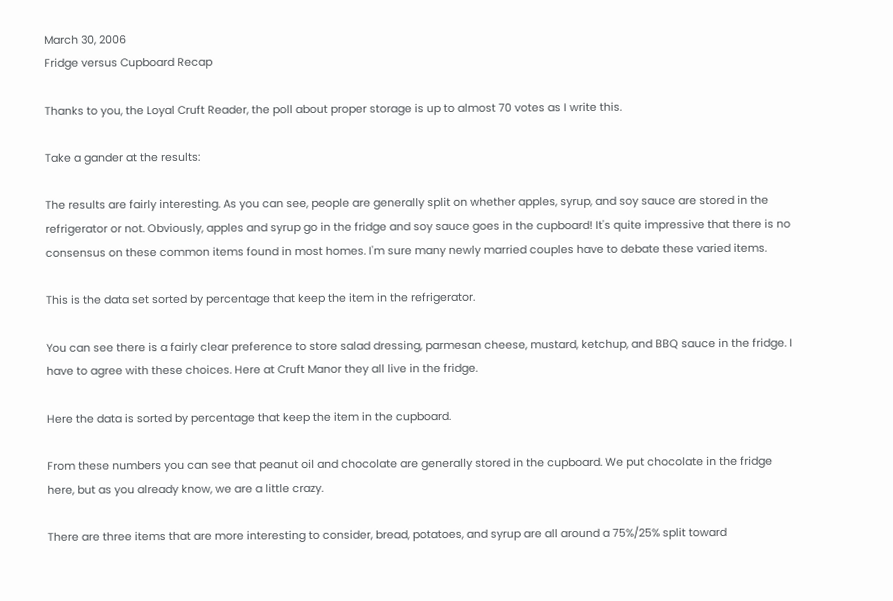March 30, 2006
Fridge versus Cupboard Recap

Thanks to you, the Loyal Cruft Reader, the poll about proper storage is up to almost 70 votes as I write this.

Take a gander at the results:

The results are fairly interesting. As you can see, people are generally split on whether apples, syrup, and soy sauce are stored in the refrigerator or not. Obviously, apples and syrup go in the fridge and soy sauce goes in the cupboard! It's quite impressive that there is no consensus on these common items found in most homes. I'm sure many newly married couples have to debate these varied items.

This is the data set sorted by percentage that keep the item in the refrigerator.

You can see there is a fairly clear preference to store salad dressing, parmesan cheese, mustard, ketchup, and BBQ sauce in the fridge. I have to agree with these choices. Here at Cruft Manor they all live in the fridge.

Here the data is sorted by percentage that keep the item in the cupboard.

From these numbers you can see that peanut oil and chocolate are generally stored in the cupboard. We put chocolate in the fridge here, but as you already know, we are a little crazy.

There are three items that are more interesting to consider, bread, potatoes, and syrup are all around a 75%/25% split toward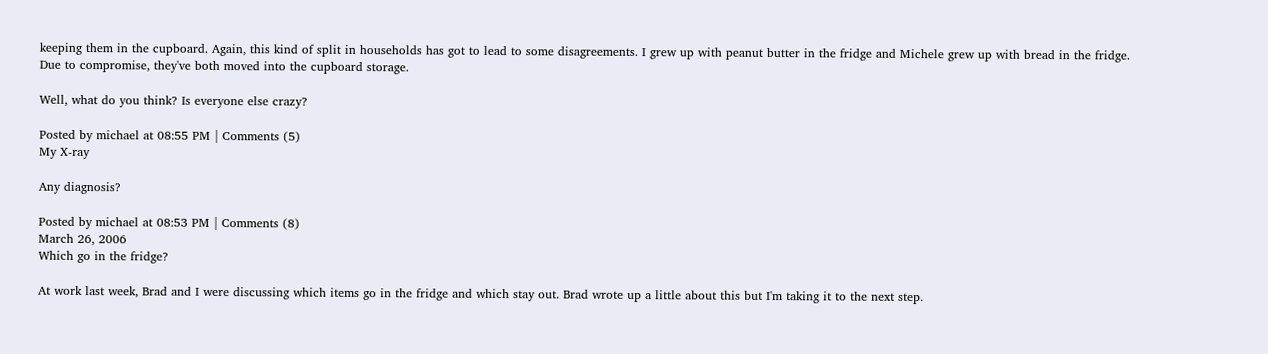keeping them in the cupboard. Again, this kind of split in households has got to lead to some disagreements. I grew up with peanut butter in the fridge and Michele grew up with bread in the fridge. Due to compromise, they've both moved into the cupboard storage.

Well, what do you think? Is everyone else crazy?

Posted by michael at 08:55 PM | Comments (5)
My X-ray

Any diagnosis?

Posted by michael at 08:53 PM | Comments (8)
March 26, 2006
Which go in the fridge?

At work last week, Brad and I were discussing which items go in the fridge and which stay out. Brad wrote up a little about this but I'm taking it to the next step.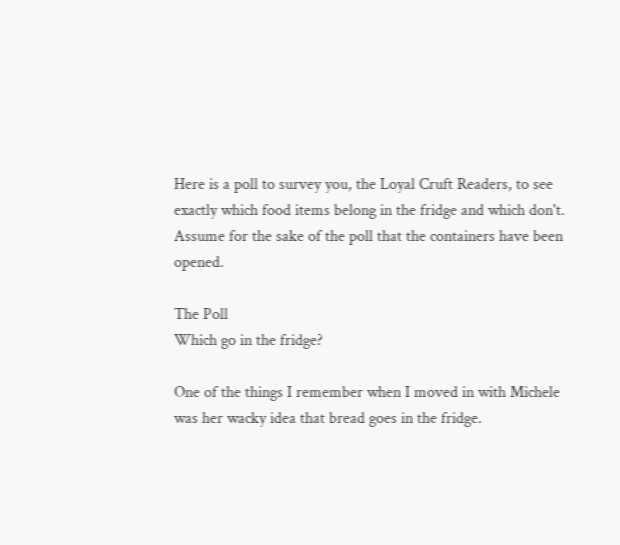Here is a poll to survey you, the Loyal Cruft Readers, to see exactly which food items belong in the fridge and which don't. Assume for the sake of the poll that the containers have been opened.

The Poll
Which go in the fridge?

One of the things I remember when I moved in with Michele was her wacky idea that bread goes in the fridge.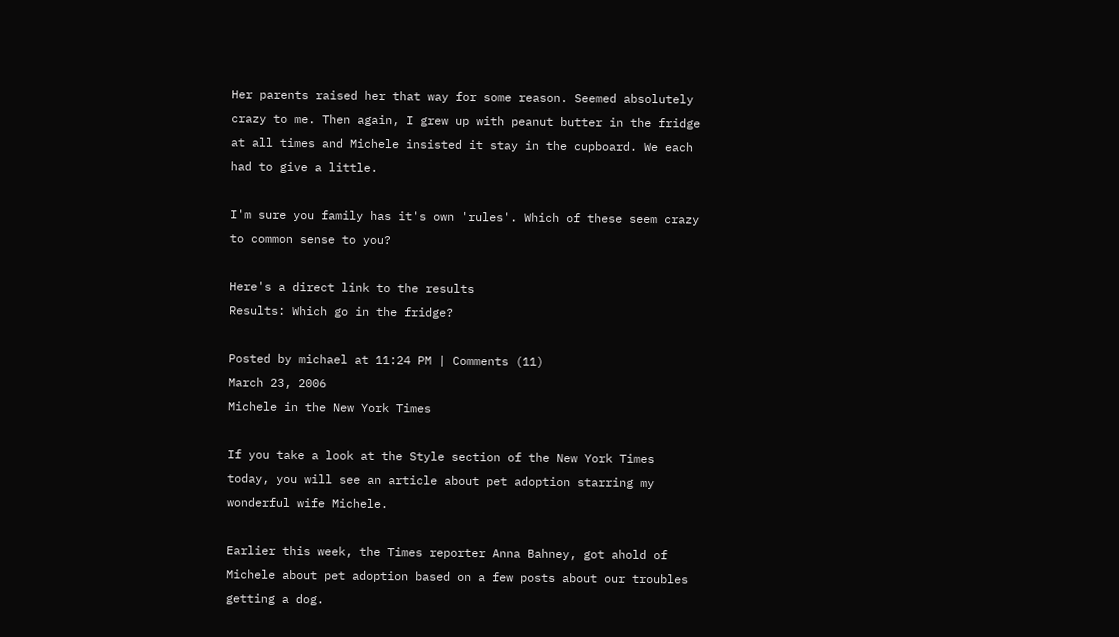Her parents raised her that way for some reason. Seemed absolutely crazy to me. Then again, I grew up with peanut butter in the fridge at all times and Michele insisted it stay in the cupboard. We each had to give a little.

I'm sure you family has it's own 'rules'. Which of these seem crazy to common sense to you?

Here's a direct link to the results
Results: Which go in the fridge?

Posted by michael at 11:24 PM | Comments (11)
March 23, 2006
Michele in the New York Times

If you take a look at the Style section of the New York Times today, you will see an article about pet adoption starring my wonderful wife Michele.

Earlier this week, the Times reporter Anna Bahney, got ahold of Michele about pet adoption based on a few posts about our troubles getting a dog.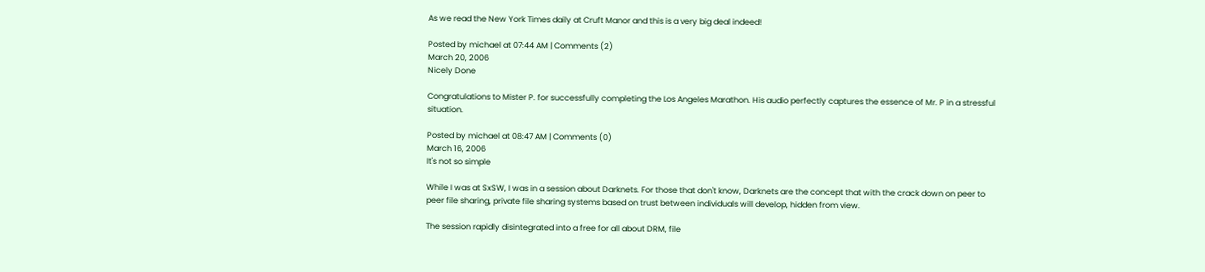As we read the New York Times daily at Cruft Manor and this is a very big deal indeed!

Posted by michael at 07:44 AM | Comments (2)
March 20, 2006
Nicely Done

Congratulations to Mister P. for successfully completing the Los Angeles Marathon. His audio perfectly captures the essence of Mr. P in a stressful situation.

Posted by michael at 08:47 AM | Comments (0)
March 16, 2006
It's not so simple

While I was at SxSW, I was in a session about Darknets. For those that don't know, Darknets are the concept that with the crack down on peer to peer file sharing, private file sharing systems based on trust between individuals will develop, hidden from view.

The session rapidly disintegrated into a free for all about DRM, file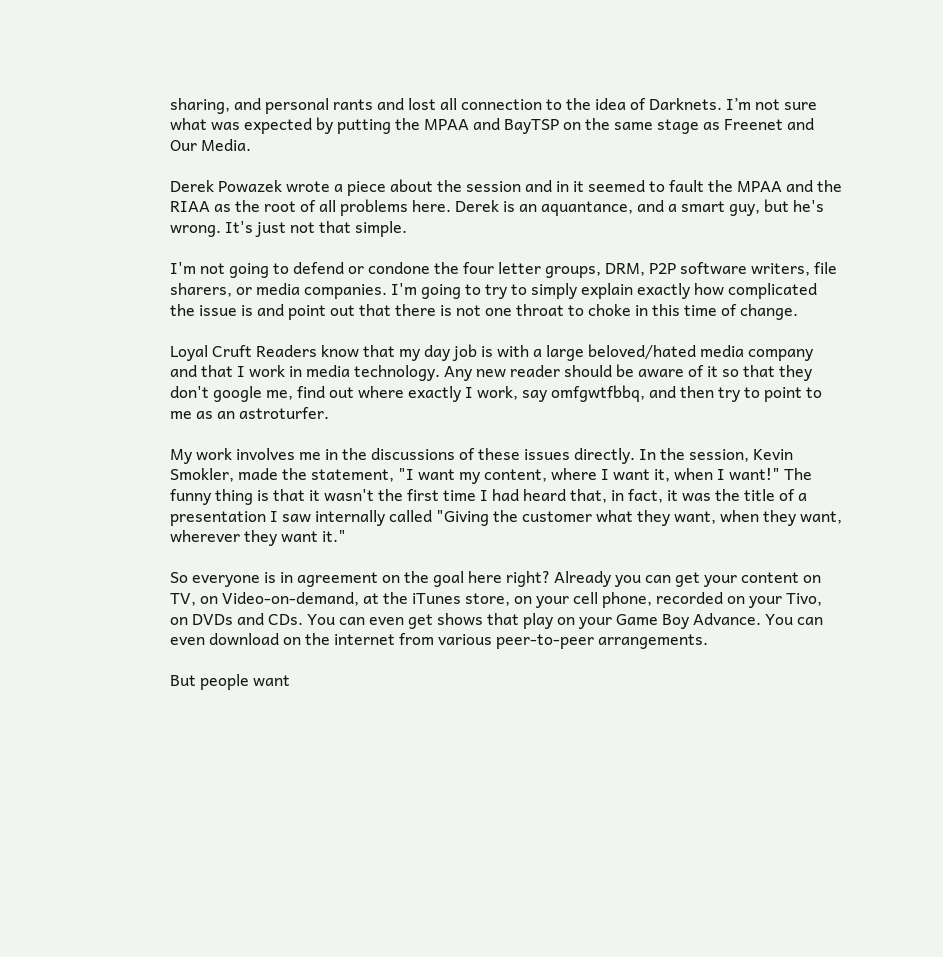sharing, and personal rants and lost all connection to the idea of Darknets. I’m not sure what was expected by putting the MPAA and BayTSP on the same stage as Freenet and Our Media.

Derek Powazek wrote a piece about the session and in it seemed to fault the MPAA and the RIAA as the root of all problems here. Derek is an aquantance, and a smart guy, but he's wrong. It's just not that simple.

I'm not going to defend or condone the four letter groups, DRM, P2P software writers, file sharers, or media companies. I'm going to try to simply explain exactly how complicated the issue is and point out that there is not one throat to choke in this time of change.

Loyal Cruft Readers know that my day job is with a large beloved/hated media company and that I work in media technology. Any new reader should be aware of it so that they don't google me, find out where exactly I work, say omfgwtfbbq, and then try to point to me as an astroturfer.

My work involves me in the discussions of these issues directly. In the session, Kevin Smokler, made the statement, "I want my content, where I want it, when I want!" The funny thing is that it wasn't the first time I had heard that, in fact, it was the title of a presentation I saw internally called "Giving the customer what they want, when they want, wherever they want it."

So everyone is in agreement on the goal here right? Already you can get your content on TV, on Video-on-demand, at the iTunes store, on your cell phone, recorded on your Tivo, on DVDs and CDs. You can even get shows that play on your Game Boy Advance. You can even download on the internet from various peer-to-peer arrangements.

But people want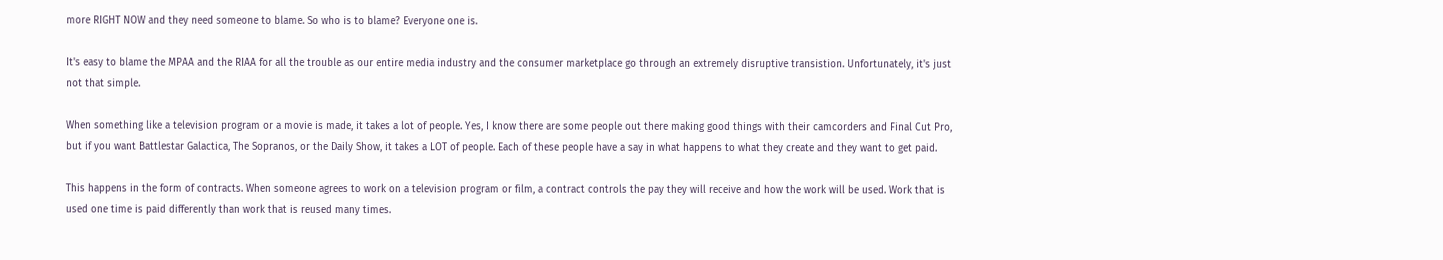more RIGHT NOW and they need someone to blame. So who is to blame? Everyone one is.

It's easy to blame the MPAA and the RIAA for all the trouble as our entire media industry and the consumer marketplace go through an extremely disruptive transistion. Unfortunately, it's just not that simple.

When something like a television program or a movie is made, it takes a lot of people. Yes, I know there are some people out there making good things with their camcorders and Final Cut Pro, but if you want Battlestar Galactica, The Sopranos, or the Daily Show, it takes a LOT of people. Each of these people have a say in what happens to what they create and they want to get paid.

This happens in the form of contracts. When someone agrees to work on a television program or film, a contract controls the pay they will receive and how the work will be used. Work that is used one time is paid differently than work that is reused many times.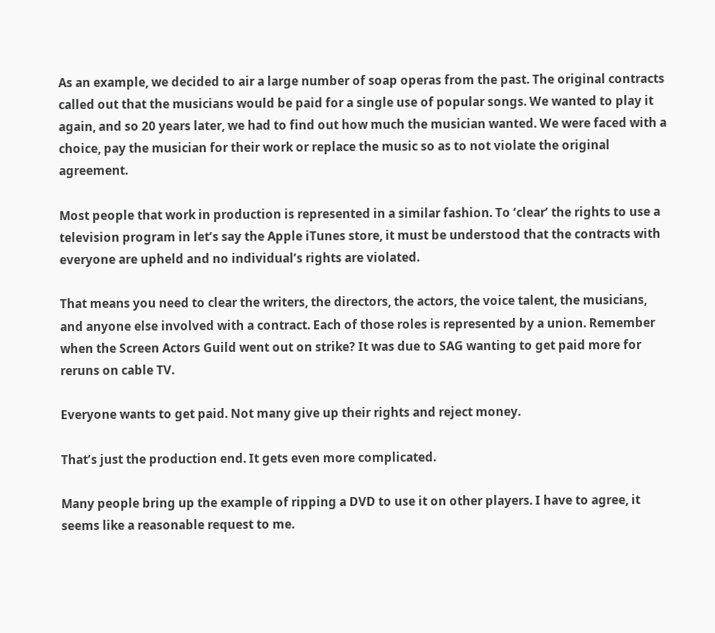As an example, we decided to air a large number of soap operas from the past. The original contracts called out that the musicians would be paid for a single use of popular songs. We wanted to play it again, and so 20 years later, we had to find out how much the musician wanted. We were faced with a choice, pay the musician for their work or replace the music so as to not violate the original agreement.

Most people that work in production is represented in a similar fashion. To ‘clear’ the rights to use a television program in let’s say the Apple iTunes store, it must be understood that the contracts with everyone are upheld and no individual’s rights are violated.

That means you need to clear the writers, the directors, the actors, the voice talent, the musicians, and anyone else involved with a contract. Each of those roles is represented by a union. Remember when the Screen Actors Guild went out on strike? It was due to SAG wanting to get paid more for reruns on cable TV.

Everyone wants to get paid. Not many give up their rights and reject money.

That’s just the production end. It gets even more complicated.

Many people bring up the example of ripping a DVD to use it on other players. I have to agree, it seems like a reasonable request to me.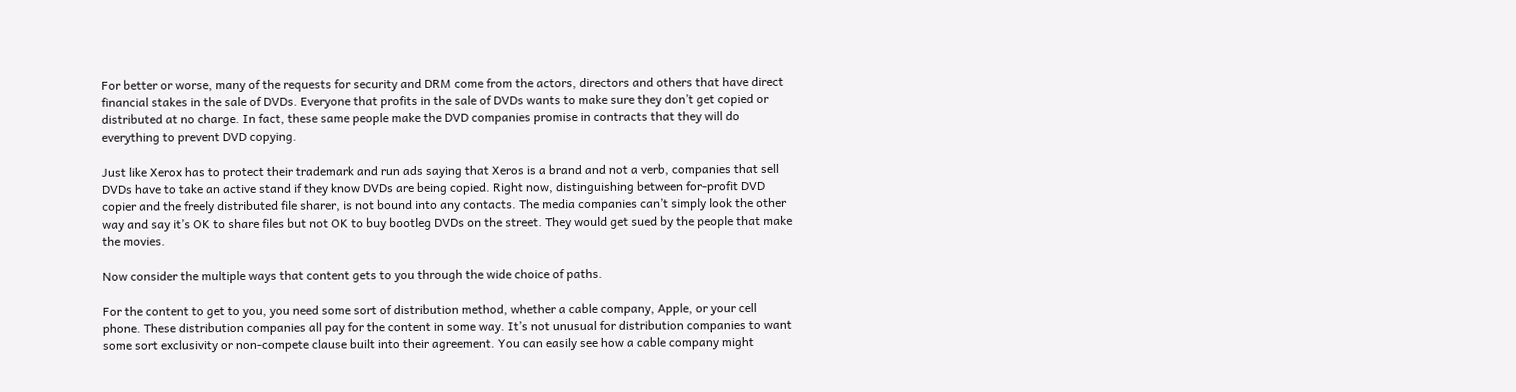For better or worse, many of the requests for security and DRM come from the actors, directors and others that have direct financial stakes in the sale of DVDs. Everyone that profits in the sale of DVDs wants to make sure they don’t get copied or distributed at no charge. In fact, these same people make the DVD companies promise in contracts that they will do everything to prevent DVD copying.

Just like Xerox has to protect their trademark and run ads saying that Xeros is a brand and not a verb, companies that sell DVDs have to take an active stand if they know DVDs are being copied. Right now, distinguishing between for-profit DVD copier and the freely distributed file sharer, is not bound into any contacts. The media companies can’t simply look the other way and say it’s OK to share files but not OK to buy bootleg DVDs on the street. They would get sued by the people that make the movies.

Now consider the multiple ways that content gets to you through the wide choice of paths.

For the content to get to you, you need some sort of distribution method, whether a cable company, Apple, or your cell phone. These distribution companies all pay for the content in some way. It’s not unusual for distribution companies to want some sort exclusivity or non-compete clause built into their agreement. You can easily see how a cable company might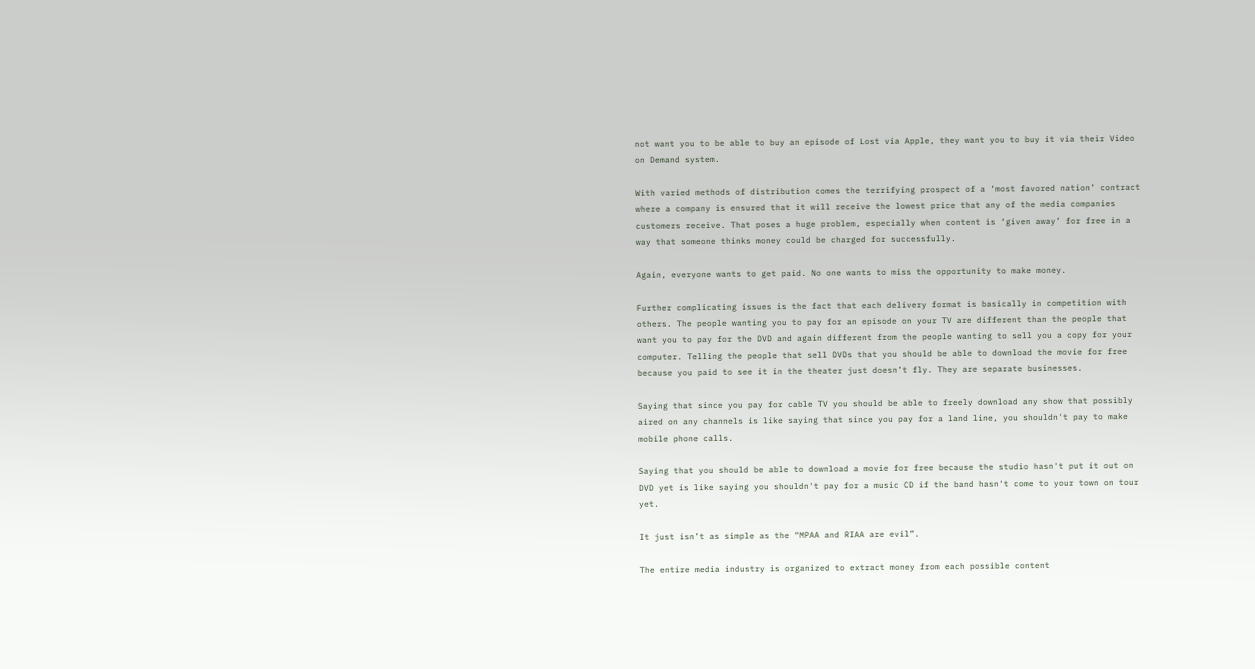not want you to be able to buy an episode of Lost via Apple, they want you to buy it via their Video on Demand system.

With varied methods of distribution comes the terrifying prospect of a ‘most favored nation’ contract where a company is ensured that it will receive the lowest price that any of the media companies customers receive. That poses a huge problem, especially when content is ‘given away’ for free in a way that someone thinks money could be charged for successfully.

Again, everyone wants to get paid. No one wants to miss the opportunity to make money.

Further complicating issues is the fact that each delivery format is basically in competition with others. The people wanting you to pay for an episode on your TV are different than the people that want you to pay for the DVD and again different from the people wanting to sell you a copy for your computer. Telling the people that sell DVDs that you should be able to download the movie for free because you paid to see it in the theater just doesn’t fly. They are separate businesses.

Saying that since you pay for cable TV you should be able to freely download any show that possibly aired on any channels is like saying that since you pay for a land line, you shouldn't pay to make mobile phone calls.

Saying that you should be able to download a movie for free because the studio hasn't put it out on DVD yet is like saying you shouldn't pay for a music CD if the band hasn't come to your town on tour yet.

It just isn’t as simple as the “MPAA and RIAA are evil”.

The entire media industry is organized to extract money from each possible content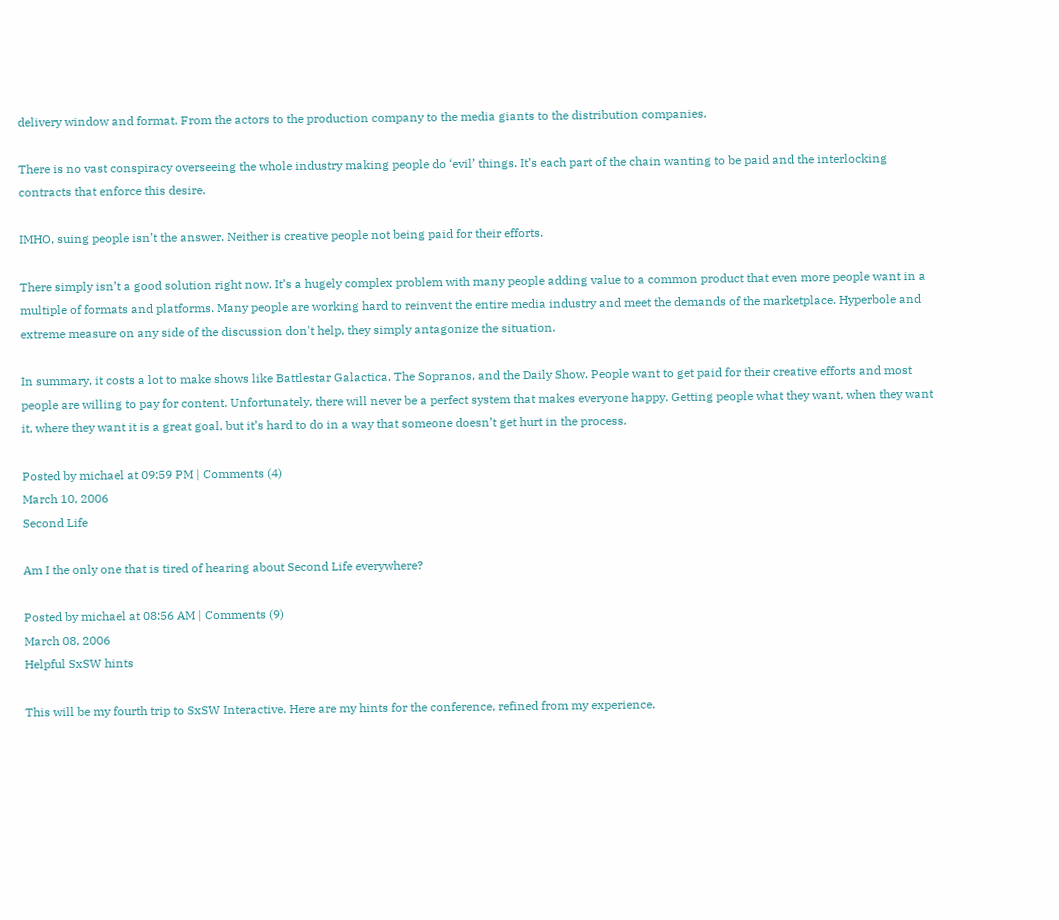delivery window and format. From the actors to the production company to the media giants to the distribution companies.

There is no vast conspiracy overseeing the whole industry making people do ‘evil’ things. It’s each part of the chain wanting to be paid and the interlocking contracts that enforce this desire.

IMHO, suing people isn’t the answer. Neither is creative people not being paid for their efforts.

There simply isn’t a good solution right now. It’s a hugely complex problem with many people adding value to a common product that even more people want in a multiple of formats and platforms. Many people are working hard to reinvent the entire media industry and meet the demands of the marketplace. Hyperbole and extreme measure on any side of the discussion don't help, they simply antagonize the situation.

In summary, it costs a lot to make shows like Battlestar Galactica, The Sopranos, and the Daily Show. People want to get paid for their creative efforts and most people are willing to pay for content. Unfortunately, there will never be a perfect system that makes everyone happy. Getting people what they want, when they want it, where they want it is a great goal, but it’s hard to do in a way that someone doesn’t get hurt in the process.

Posted by michael at 09:59 PM | Comments (4)
March 10, 2006
Second Life

Am I the only one that is tired of hearing about Second Life everywhere?

Posted by michael at 08:56 AM | Comments (9)
March 08, 2006
Helpful SxSW hints

This will be my fourth trip to SxSW Interactive. Here are my hints for the conference, refined from my experience.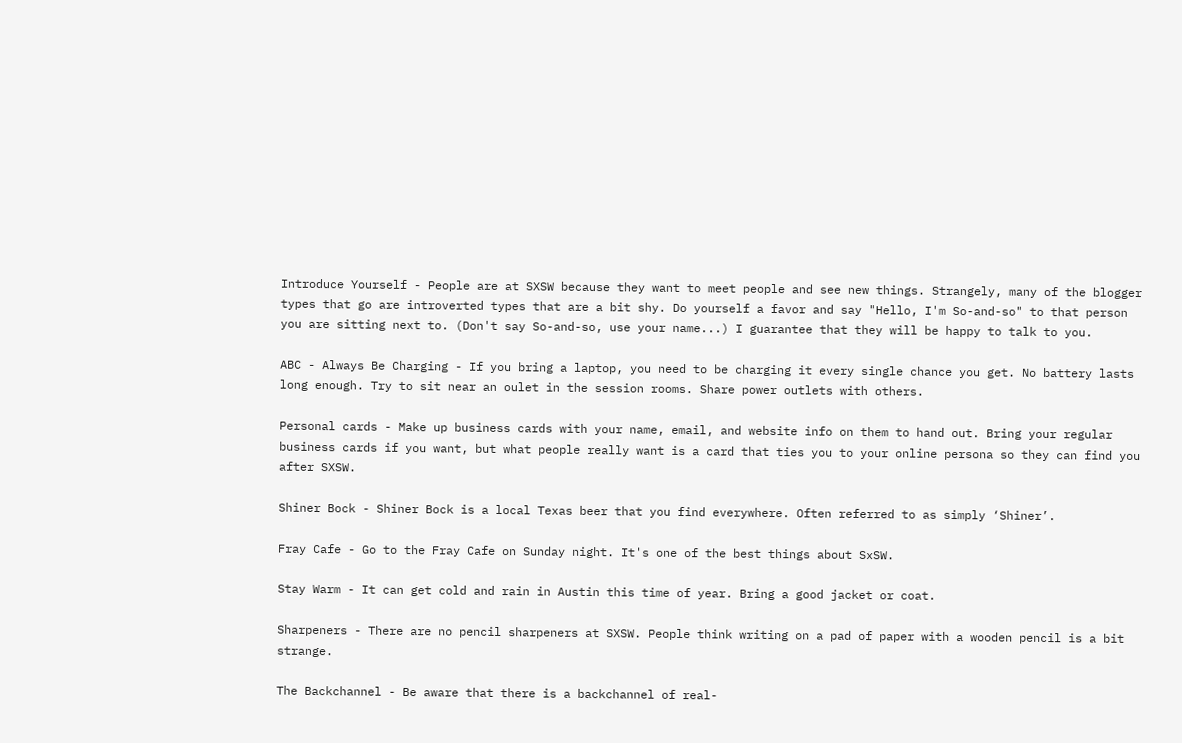Introduce Yourself - People are at SXSW because they want to meet people and see new things. Strangely, many of the blogger types that go are introverted types that are a bit shy. Do yourself a favor and say "Hello, I'm So-and-so" to that person you are sitting next to. (Don't say So-and-so, use your name...) I guarantee that they will be happy to talk to you.

ABC - Always Be Charging - If you bring a laptop, you need to be charging it every single chance you get. No battery lasts long enough. Try to sit near an oulet in the session rooms. Share power outlets with others.

Personal cards - Make up business cards with your name, email, and website info on them to hand out. Bring your regular business cards if you want, but what people really want is a card that ties you to your online persona so they can find you after SXSW.

Shiner Bock - Shiner Bock is a local Texas beer that you find everywhere. Often referred to as simply ‘Shiner’.

Fray Cafe - Go to the Fray Cafe on Sunday night. It's one of the best things about SxSW.

Stay Warm - It can get cold and rain in Austin this time of year. Bring a good jacket or coat.

Sharpeners - There are no pencil sharpeners at SXSW. People think writing on a pad of paper with a wooden pencil is a bit strange.

The Backchannel - Be aware that there is a backchannel of real-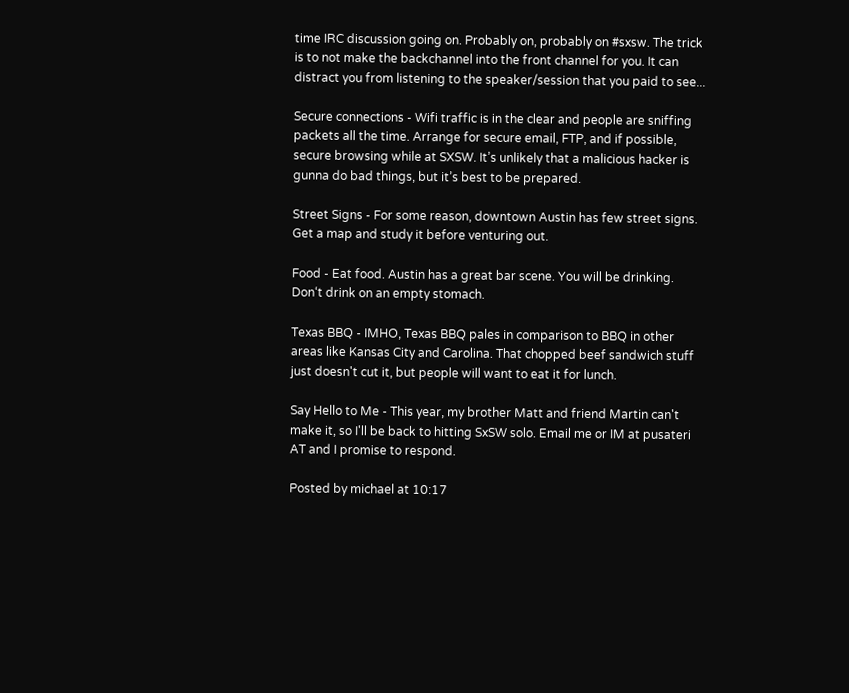time IRC discussion going on. Probably on, probably on #sxsw. The trick is to not make the backchannel into the front channel for you. It can distract you from listening to the speaker/session that you paid to see...

Secure connections - Wifi traffic is in the clear and people are sniffing packets all the time. Arrange for secure email, FTP, and if possible, secure browsing while at SXSW. It’s unlikely that a malicious hacker is gunna do bad things, but it’s best to be prepared.

Street Signs - For some reason, downtown Austin has few street signs. Get a map and study it before venturing out.

Food - Eat food. Austin has a great bar scene. You will be drinking. Don‘t drink on an empty stomach.

Texas BBQ - IMHO, Texas BBQ pales in comparison to BBQ in other areas like Kansas City and Carolina. That chopped beef sandwich stuff just doesn't cut it, but people will want to eat it for lunch.

Say Hello to Me - This year, my brother Matt and friend Martin can't make it, so I'll be back to hitting SxSW solo. Email me or IM at pusateri AT and I promise to respond.

Posted by michael at 10:17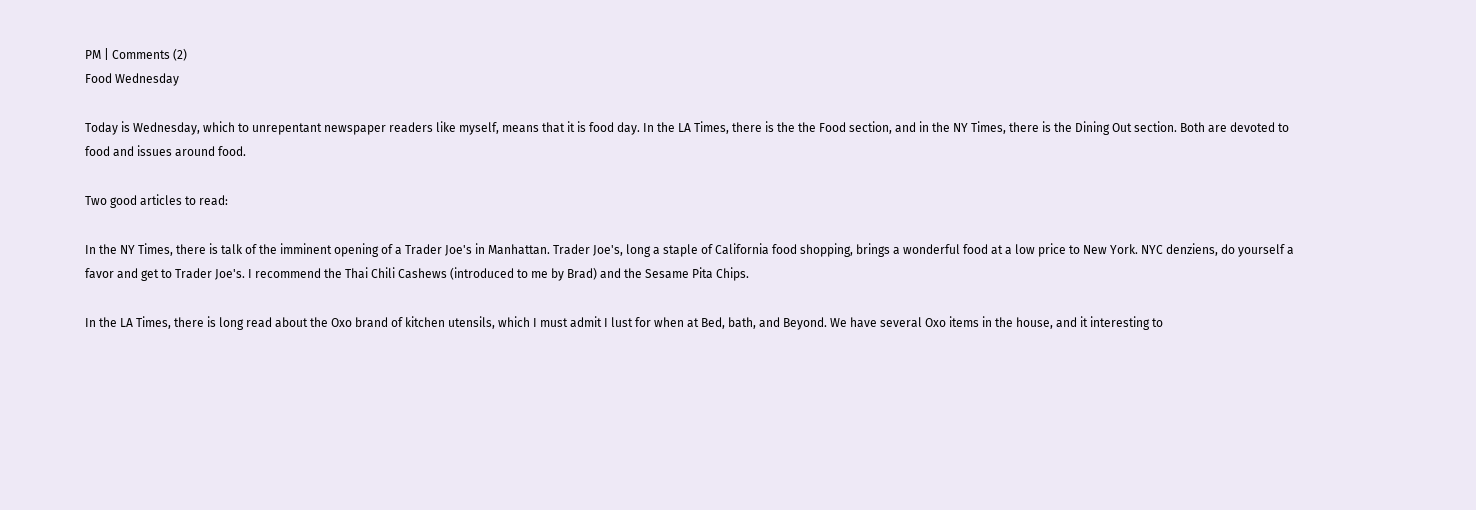PM | Comments (2)
Food Wednesday

Today is Wednesday, which to unrepentant newspaper readers like myself, means that it is food day. In the LA Times, there is the the Food section, and in the NY Times, there is the Dining Out section. Both are devoted to food and issues around food.

Two good articles to read:

In the NY Times, there is talk of the imminent opening of a Trader Joe's in Manhattan. Trader Joe's, long a staple of California food shopping, brings a wonderful food at a low price to New York. NYC denziens, do yourself a favor and get to Trader Joe's. I recommend the Thai Chili Cashews (introduced to me by Brad) and the Sesame Pita Chips.

In the LA Times, there is long read about the Oxo brand of kitchen utensils, which I must admit I lust for when at Bed, bath, and Beyond. We have several Oxo items in the house, and it interesting to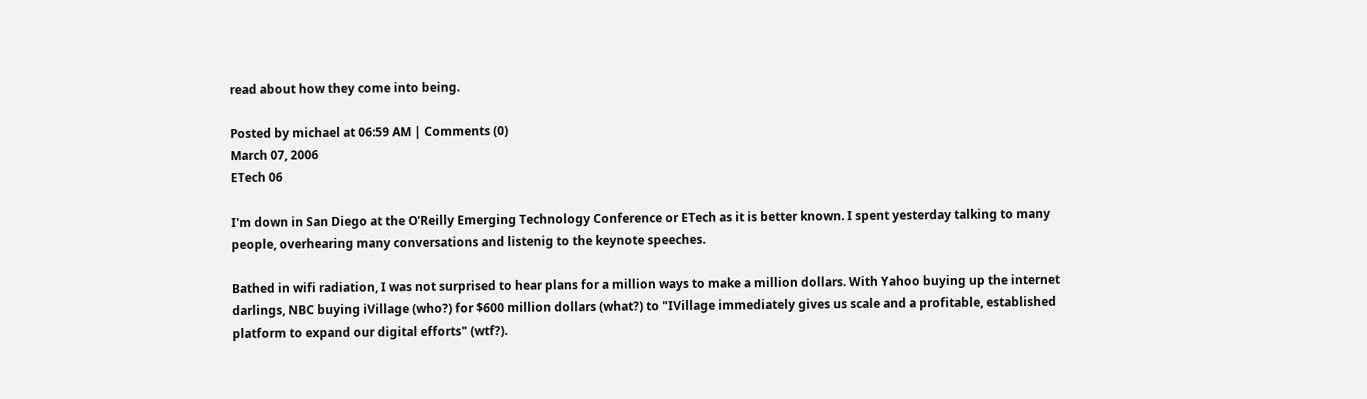read about how they come into being.

Posted by michael at 06:59 AM | Comments (0)
March 07, 2006
ETech 06

I'm down in San Diego at the O'Reilly Emerging Technology Conference or ETech as it is better known. I spent yesterday talking to many people, overhearing many conversations and listenig to the keynote speeches.

Bathed in wifi radiation, I was not surprised to hear plans for a million ways to make a million dollars. With Yahoo buying up the internet darlings, NBC buying iVillage (who?) for $600 million dollars (what?) to "IVillage immediately gives us scale and a profitable, established platform to expand our digital efforts" (wtf?).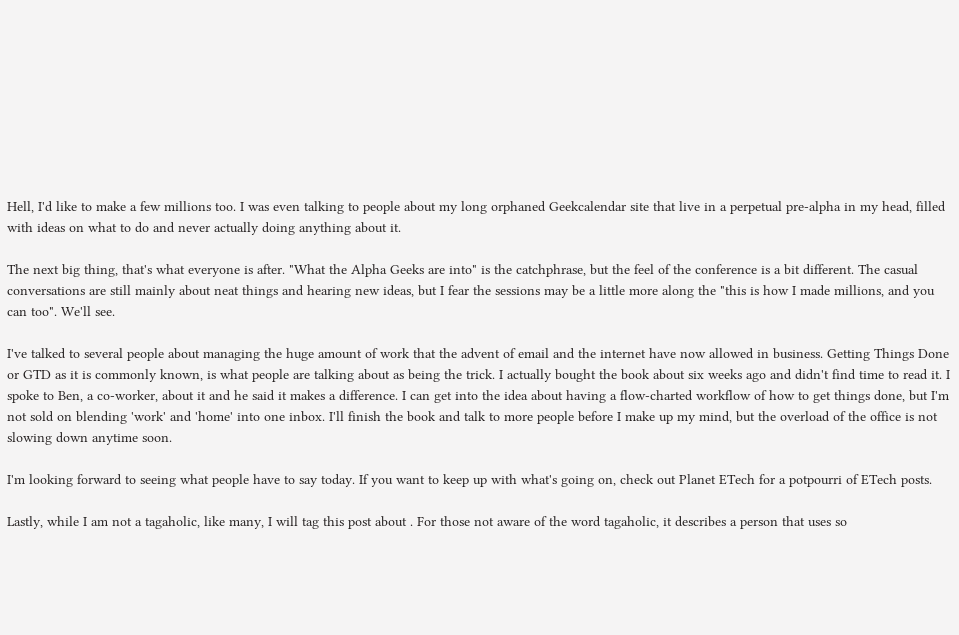Hell, I'd like to make a few millions too. I was even talking to people about my long orphaned Geekcalendar site that live in a perpetual pre-alpha in my head, filled with ideas on what to do and never actually doing anything about it.

The next big thing, that's what everyone is after. "What the Alpha Geeks are into" is the catchphrase, but the feel of the conference is a bit different. The casual conversations are still mainly about neat things and hearing new ideas, but I fear the sessions may be a little more along the "this is how I made millions, and you can too". We'll see.

I've talked to several people about managing the huge amount of work that the advent of email and the internet have now allowed in business. Getting Things Done or GTD as it is commonly known, is what people are talking about as being the trick. I actually bought the book about six weeks ago and didn't find time to read it. I spoke to Ben, a co-worker, about it and he said it makes a difference. I can get into the idea about having a flow-charted workflow of how to get things done, but I'm not sold on blending 'work' and 'home' into one inbox. I'll finish the book and talk to more people before I make up my mind, but the overload of the office is not slowing down anytime soon.

I'm looking forward to seeing what people have to say today. If you want to keep up with what's going on, check out Planet ETech for a potpourri of ETech posts.

Lastly, while I am not a tagaholic, like many, I will tag this post about . For those not aware of the word tagaholic, it describes a person that uses so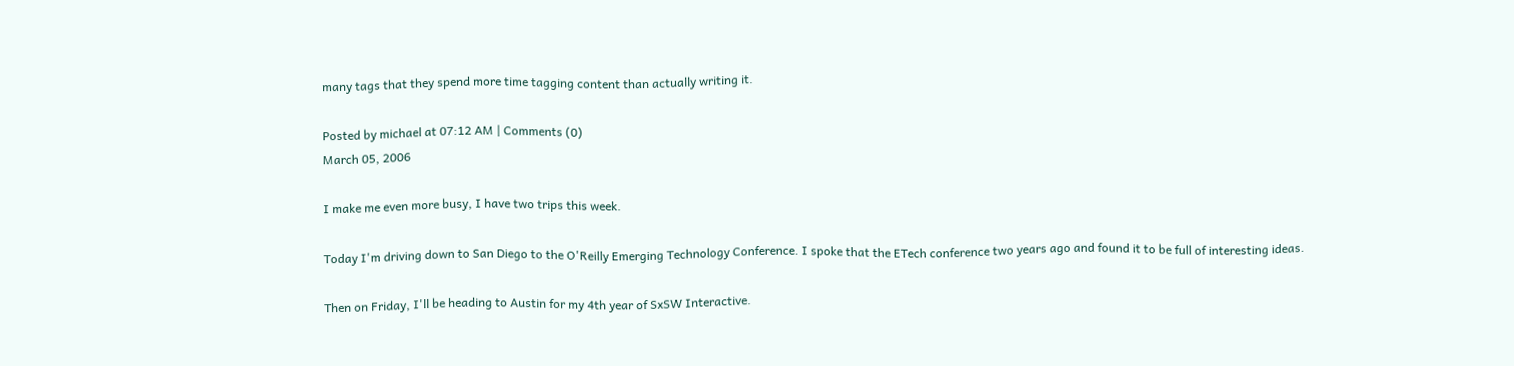many tags that they spend more time tagging content than actually writing it.

Posted by michael at 07:12 AM | Comments (0)
March 05, 2006

I make me even more busy, I have two trips this week.

Today I'm driving down to San Diego to the O'Reilly Emerging Technology Conference. I spoke that the ETech conference two years ago and found it to be full of interesting ideas.

Then on Friday, I'll be heading to Austin for my 4th year of SxSW Interactive.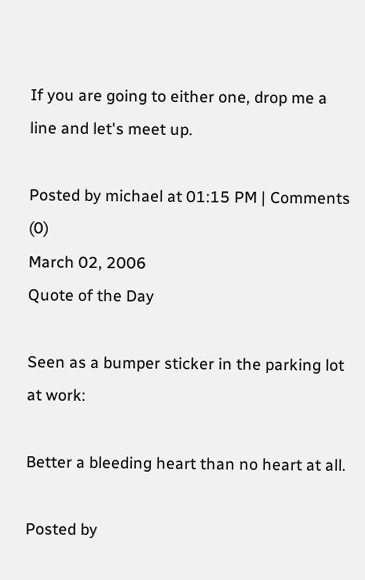If you are going to either one, drop me a line and let's meet up.

Posted by michael at 01:15 PM | Comments (0)
March 02, 2006
Quote of the Day

Seen as a bumper sticker in the parking lot at work:

Better a bleeding heart than no heart at all.

Posted by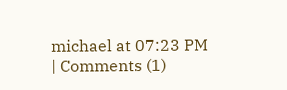michael at 07:23 PM | Comments (1)